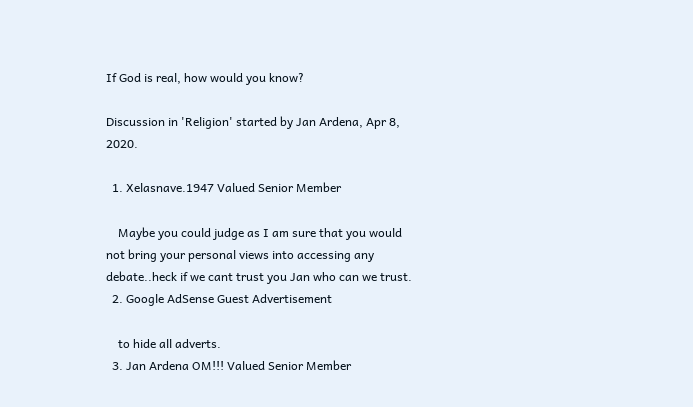If God is real, how would you know?

Discussion in 'Religion' started by Jan Ardena, Apr 8, 2020.

  1. Xelasnave.1947 Valued Senior Member

    Maybe you could judge as I am sure that you would not bring your personal views into accessing any debate..heck if we cant trust you Jan who can we trust.
  2. Google AdSense Guest Advertisement

    to hide all adverts.
  3. Jan Ardena OM!!! Valued Senior Member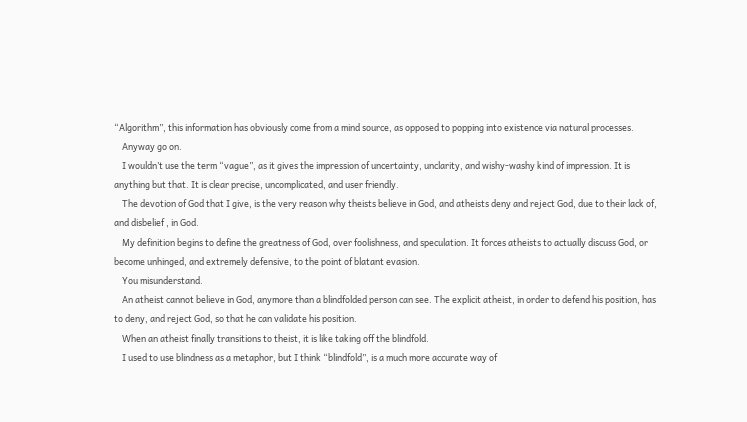“Algorithm”, this information has obviously come from a mind source, as opposed to popping into existence via natural processes.
    Anyway go on.
    I wouldn’t use the term “vague”, as it gives the impression of uncertainty, unclarity, and wishy-washy kind of impression. It is anything but that. It is clear precise, uncomplicated, and user friendly.
    The devotion of God that I give, is the very reason why theists believe in God, and atheists deny and reject God, due to their lack of, and disbelief , in God.
    My definition begins to define the greatness of God, over foolishness, and speculation. It forces atheists to actually discuss God, or become unhinged, and extremely defensive, to the point of blatant evasion.
    You misunderstand.
    An atheist cannot believe in God, anymore than a blindfolded person can see. The explicit atheist, in order to defend his position, has to deny, and reject God, so that he can validate his position.
    When an atheist finally transitions to theist, it is like taking off the blindfold.
    I used to use blindness as a metaphor, but I think “blindfold”, is a much more accurate way of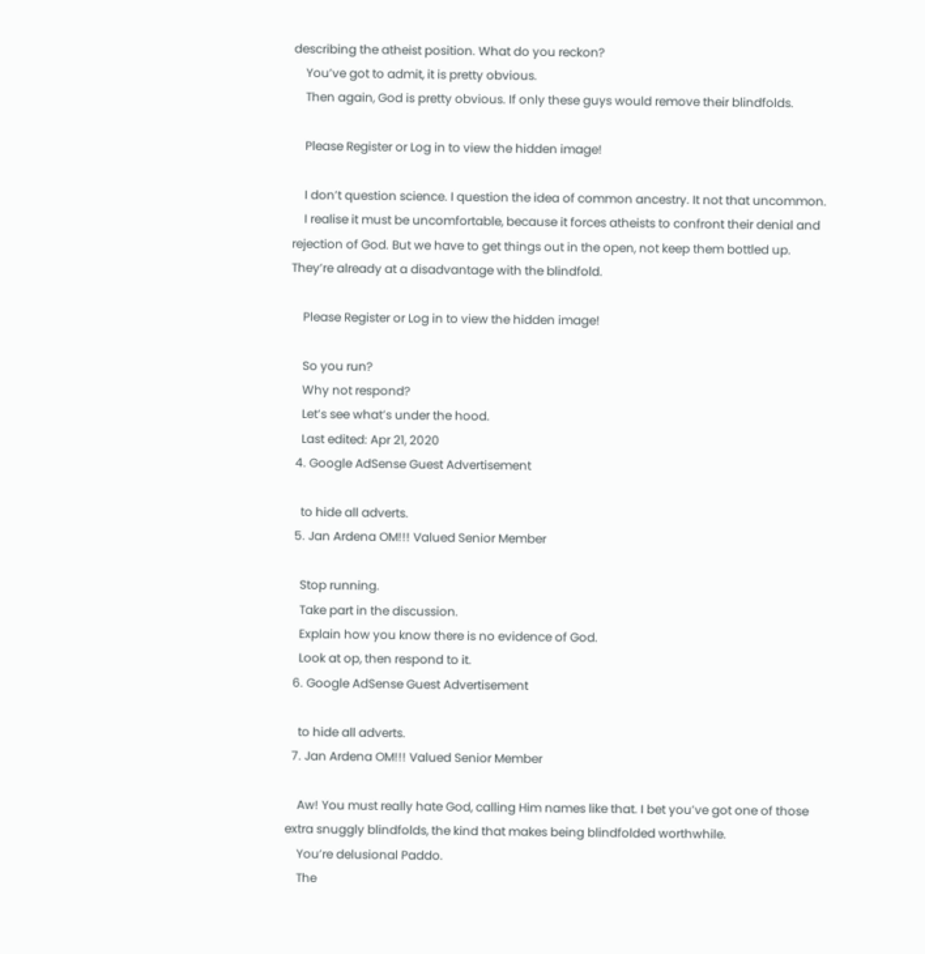describing the atheist position. What do you reckon?
    You’ve got to admit, it is pretty obvious.
    Then again, God is pretty obvious. If only these guys would remove their blindfolds.

    Please Register or Log in to view the hidden image!

    I don’t question science. I question the idea of common ancestry. It not that uncommon.
    I realise it must be uncomfortable, because it forces atheists to confront their denial and rejection of God. But we have to get things out in the open, not keep them bottled up. They’re already at a disadvantage with the blindfold.

    Please Register or Log in to view the hidden image!

    So you run?
    Why not respond?
    Let’s see what’s under the hood.
    Last edited: Apr 21, 2020
  4. Google AdSense Guest Advertisement

    to hide all adverts.
  5. Jan Ardena OM!!! Valued Senior Member

    Stop running.
    Take part in the discussion.
    Explain how you know there is no evidence of God.
    Look at op, then respond to it.
  6. Google AdSense Guest Advertisement

    to hide all adverts.
  7. Jan Ardena OM!!! Valued Senior Member

    Aw! You must really hate God, calling Him names like that. I bet you’ve got one of those extra snuggly blindfolds, the kind that makes being blindfolded worthwhile.
    You’re delusional Paddo.
    The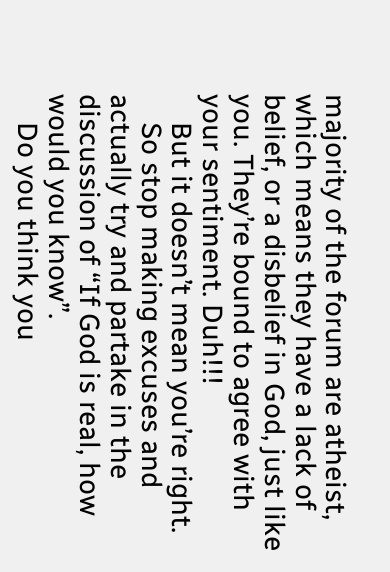majority of the forum are atheist, which means they have a lack of belief, or a disbelief in God, just like you. They’re bound to agree with your sentiment. Duh!!!
    But it doesn’t mean you’re right.
    So stop making excuses and actually try and partake in the discussion of “If God is real, how would you know”.
    Do you think you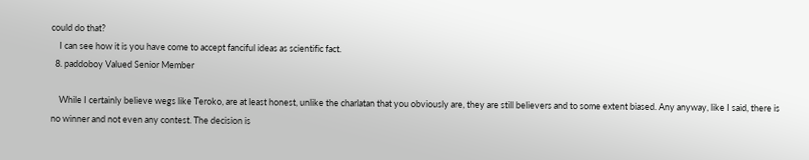could do that?
    I can see how it is you have come to accept fanciful ideas as scientific fact.
  8. paddoboy Valued Senior Member

    While I certainly believe wegs like Teroko, are at least honest, unlike the charlatan that you obviously are, they are still believers and to some extent biased. Any anyway, like I said, there is no winner and not even any contest. The decision is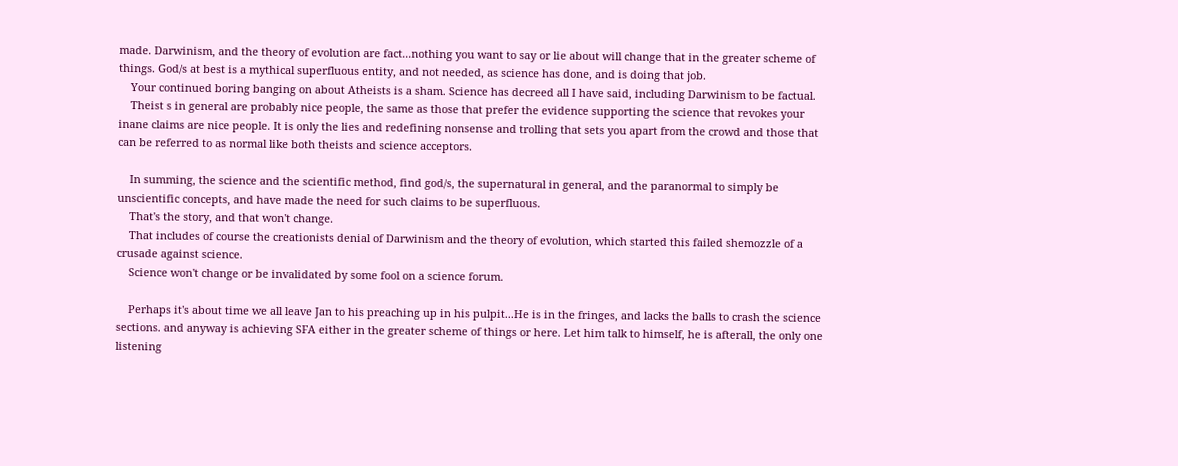made. Darwinism, and the theory of evolution are fact...nothing you want to say or lie about will change that in the greater scheme of things. God/s at best is a mythical superfluous entity, and not needed, as science has done, and is doing that job.
    Your continued boring banging on about Atheists is a sham. Science has decreed all I have said, including Darwinism to be factual.
    Theist s in general are probably nice people, the same as those that prefer the evidence supporting the science that revokes your inane claims are nice people. It is only the lies and redefining nonsense and trolling that sets you apart from the crowd and those that can be referred to as normal like both theists and science acceptors.

    In summing, the science and the scientific method, find god/s, the supernatural in general, and the paranormal to simply be unscientific concepts, and have made the need for such claims to be superfluous.
    That's the story, and that won't change.
    That includes of course the creationists denial of Darwinism and the theory of evolution, which started this failed shemozzle of a crusade against science.
    Science won't change or be invalidated by some fool on a science forum.

    Perhaps it's about time we all leave Jan to his preaching up in his pulpit...He is in the fringes, and lacks the balls to crash the science sections. and anyway is achieving SFA either in the greater scheme of things or here. Let him talk to himself, he is afterall, the only one listening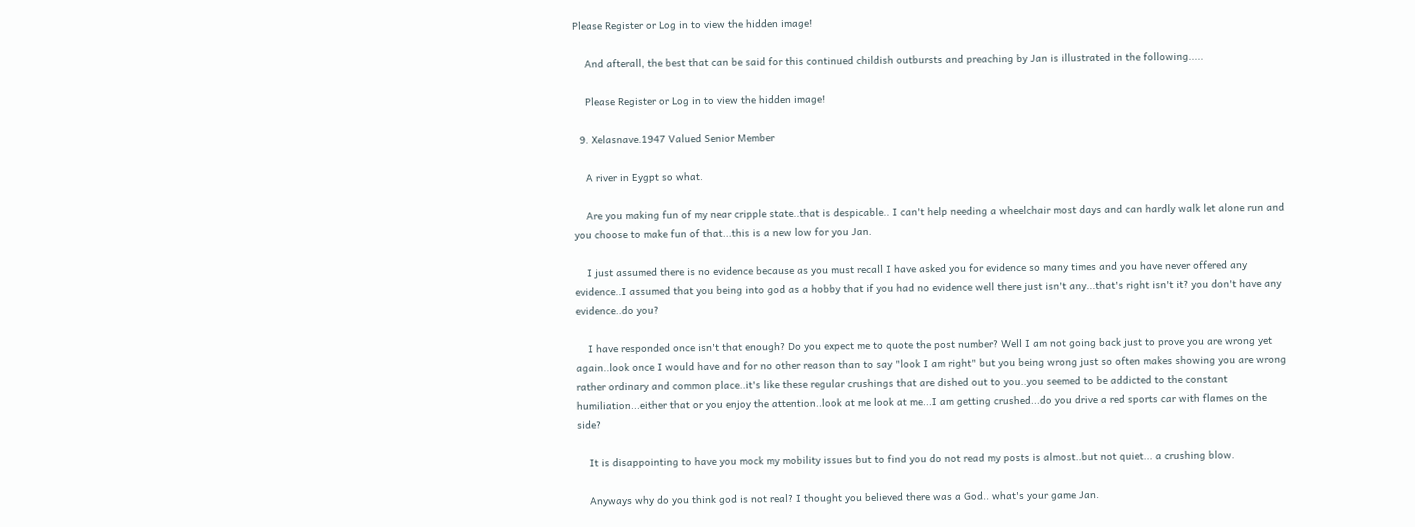Please Register or Log in to view the hidden image!

    And afterall, the best that can be said for this continued childish outbursts and preaching by Jan is illustrated in the following.....

    Please Register or Log in to view the hidden image!

  9. Xelasnave.1947 Valued Senior Member

    A river in Eygpt so what.

    Are you making fun of my near cripple state..that is despicable.. I can't help needing a wheelchair most days and can hardly walk let alone run and you choose to make fun of that...this is a new low for you Jan.

    I just assumed there is no evidence because as you must recall I have asked you for evidence so many times and you have never offered any evidence..I assumed that you being into god as a hobby that if you had no evidence well there just isn't any...that's right isn't it? you don't have any evidence..do you?

    I have responded once isn't that enough? Do you expect me to quote the post number? Well I am not going back just to prove you are wrong yet again..look once I would have and for no other reason than to say "look I am right" but you being wrong just so often makes showing you are wrong rather ordinary and common place..it's like these regular crushings that are dished out to you..you seemed to be addicted to the constant humiliation...either that or you enjoy the attention..look at me look at me...I am getting crushed...do you drive a red sports car with flames on the side?

    It is disappointing to have you mock my mobility issues but to find you do not read my posts is almost..but not quiet... a crushing blow.

    Anyways why do you think god is not real? I thought you believed there was a God.. what's your game Jan.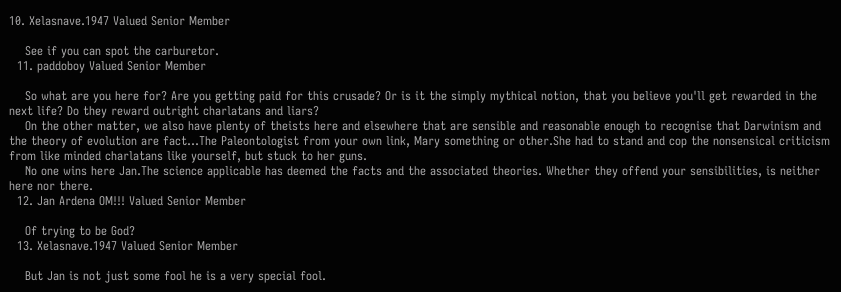10. Xelasnave.1947 Valued Senior Member

    See if you can spot the carburetor.
  11. paddoboy Valued Senior Member

    So what are you here for? Are you getting paid for this crusade? Or is it the simply mythical notion, that you believe you'll get rewarded in the next life? Do they reward outright charlatans and liars?
    On the other matter, we also have plenty of theists here and elsewhere that are sensible and reasonable enough to recognise that Darwinism and the theory of evolution are fact...The Paleontologist from your own link, Mary something or other.She had to stand and cop the nonsensical criticism from like minded charlatans like yourself, but stuck to her guns.
    No one wins here Jan.The science applicable has deemed the facts and the associated theories. Whether they offend your sensibilities, is neither here nor there.
  12. Jan Ardena OM!!! Valued Senior Member

    Of trying to be God?
  13. Xelasnave.1947 Valued Senior Member

    But Jan is not just some fool he is a very special fool.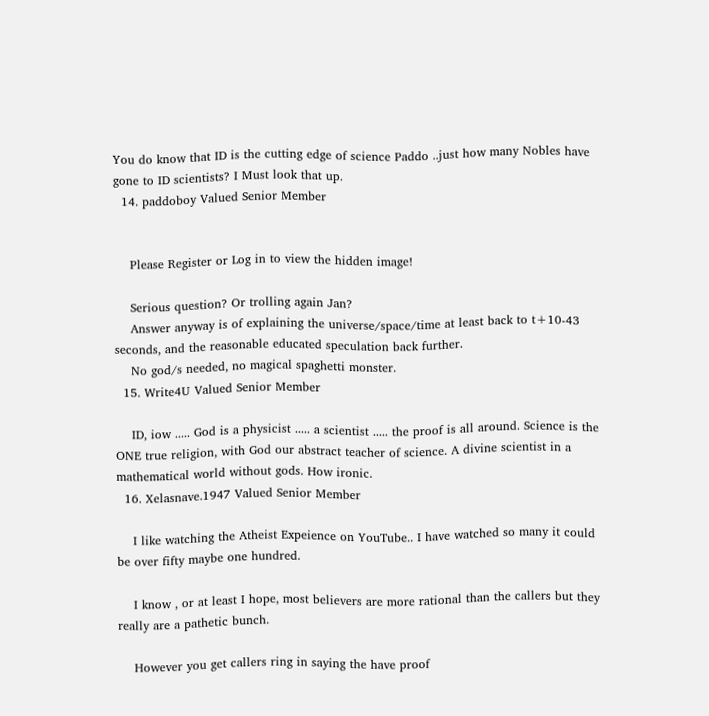You do know that ID is the cutting edge of science Paddo ..just how many Nobles have gone to ID scientists? I Must look that up.
  14. paddoboy Valued Senior Member


    Please Register or Log in to view the hidden image!

    Serious question? Or trolling again Jan?
    Answer anyway is of explaining the universe/space/time at least back to t+10-43 seconds, and the reasonable educated speculation back further.
    No god/s needed, no magical spaghetti monster.
  15. Write4U Valued Senior Member

    ID, iow ..... God is a physicist ..... a scientist ..... the proof is all around. Science is the ONE true religion, with God our abstract teacher of science. A divine scientist in a mathematical world without gods. How ironic.
  16. Xelasnave.1947 Valued Senior Member

    I like watching the Atheist Expeience on YouTube.. I have watched so many it could be over fifty maybe one hundred.

    I know , or at least I hope, most believers are more rational than the callers but they really are a pathetic bunch.

    However you get callers ring in saying the have proof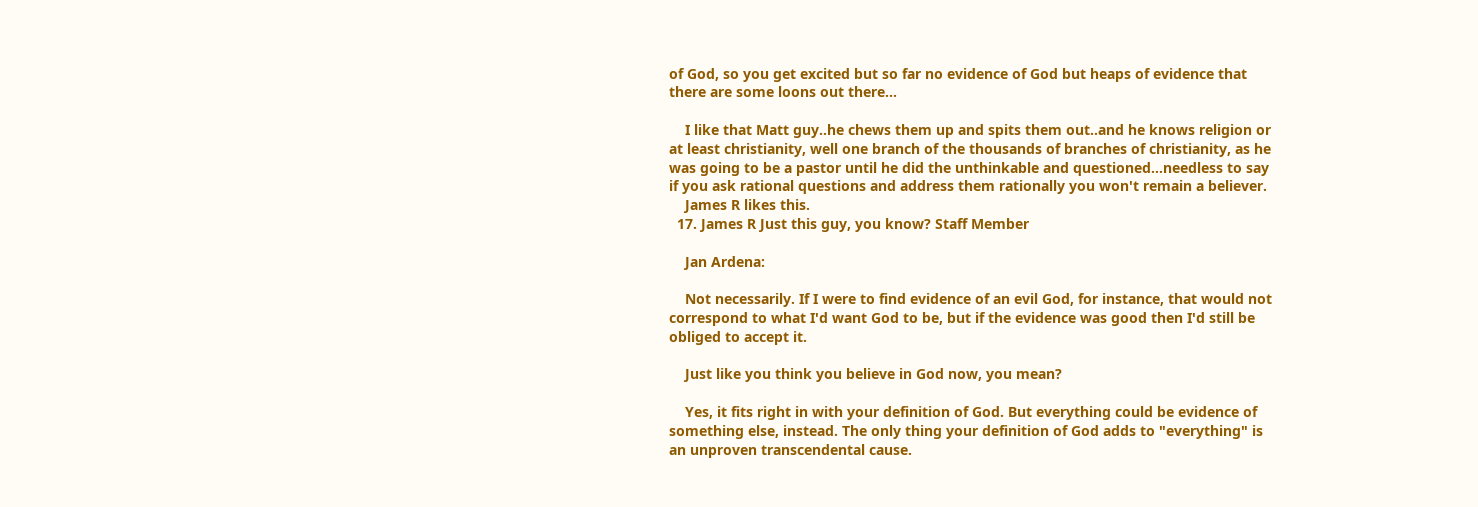of God, so you get excited but so far no evidence of God but heaps of evidence that there are some loons out there...

    I like that Matt guy..he chews them up and spits them out..and he knows religion or at least christianity, well one branch of the thousands of branches of christianity, as he was going to be a pastor until he did the unthinkable and questioned...needless to say if you ask rational questions and address them rationally you won't remain a believer.
    James R likes this.
  17. James R Just this guy, you know? Staff Member

    Jan Ardena:

    Not necessarily. If I were to find evidence of an evil God, for instance, that would not correspond to what I'd want God to be, but if the evidence was good then I'd still be obliged to accept it.

    Just like you think you believe in God now, you mean?

    Yes, it fits right in with your definition of God. But everything could be evidence of something else, instead. The only thing your definition of God adds to "everything" is an unproven transcendental cause.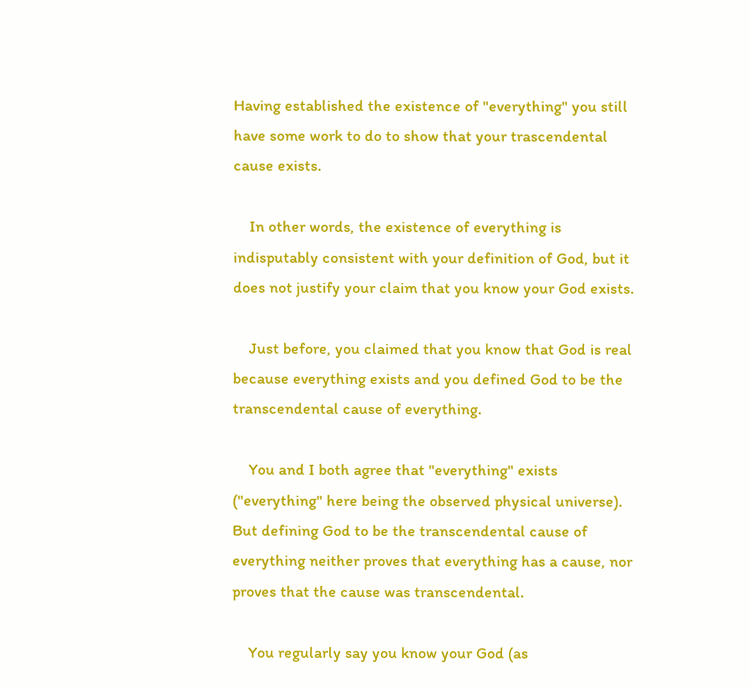Having established the existence of "everything" you still have some work to do to show that your trascendental cause exists.

    In other words, the existence of everything is indisputably consistent with your definition of God, but it does not justify your claim that you know your God exists.

    Just before, you claimed that you know that God is real because everything exists and you defined God to be the transcendental cause of everything.

    You and I both agree that "everything" exists ("everything" here being the observed physical universe). But defining God to be the transcendental cause of everything neither proves that everything has a cause, nor proves that the cause was transcendental.

    You regularly say you know your God (as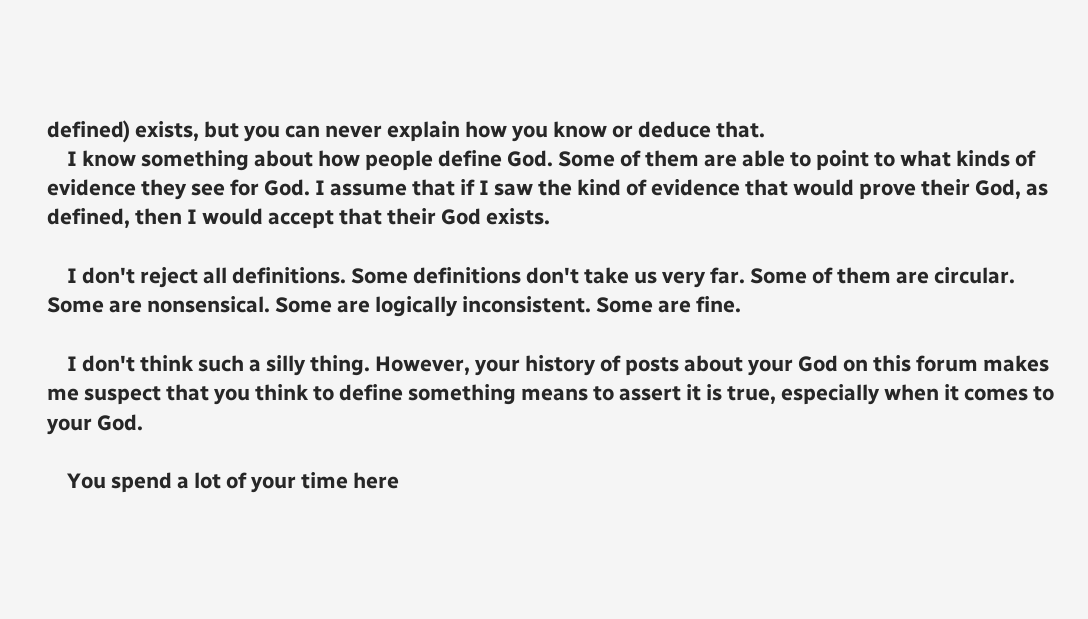defined) exists, but you can never explain how you know or deduce that.
    I know something about how people define God. Some of them are able to point to what kinds of evidence they see for God. I assume that if I saw the kind of evidence that would prove their God, as defined, then I would accept that their God exists.

    I don't reject all definitions. Some definitions don't take us very far. Some of them are circular. Some are nonsensical. Some are logically inconsistent. Some are fine.

    I don't think such a silly thing. However, your history of posts about your God on this forum makes me suspect that you think to define something means to assert it is true, especially when it comes to your God.

    You spend a lot of your time here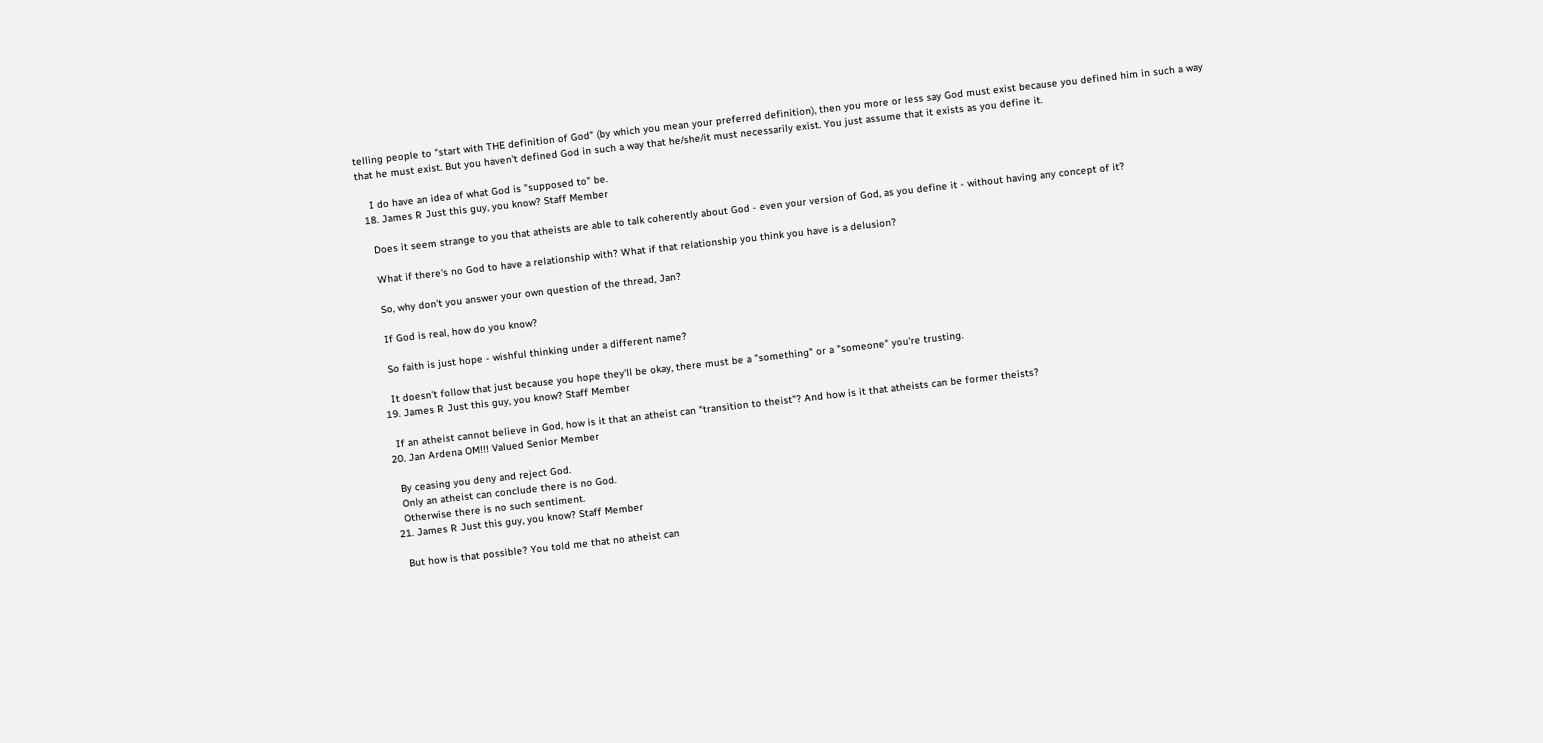telling people to "start with THE definition of God" (by which you mean your preferred definition), then you more or less say God must exist because you defined him in such a way that he must exist. But you haven't defined God in such a way that he/she/it must necessarily exist. You just assume that it exists as you define it.

    I do have an idea of what God is "supposed to" be.
  18. James R Just this guy, you know? Staff Member

    Does it seem strange to you that atheists are able to talk coherently about God - even your version of God, as you define it - without having any concept of it?

    What if there's no God to have a relationship with? What if that relationship you think you have is a delusion?

    So, why don't you answer your own question of the thread, Jan?

    If God is real, how do you know?

    So faith is just hope - wishful thinking under a different name?

    It doesn't follow that just because you hope they'll be okay, there must be a "something" or a "someone" you're trusting.
  19. James R Just this guy, you know? Staff Member

    If an atheist cannot believe in God, how is it that an atheist can "transition to theist"? And how is it that atheists can be former theists?
  20. Jan Ardena OM!!! Valued Senior Member

    By ceasing you deny and reject God.
    Only an atheist can conclude there is no God.
    Otherwise there is no such sentiment.
  21. James R Just this guy, you know? Staff Member

    But how is that possible? You told me that no atheist can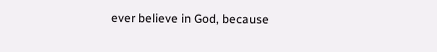ever believe in God, because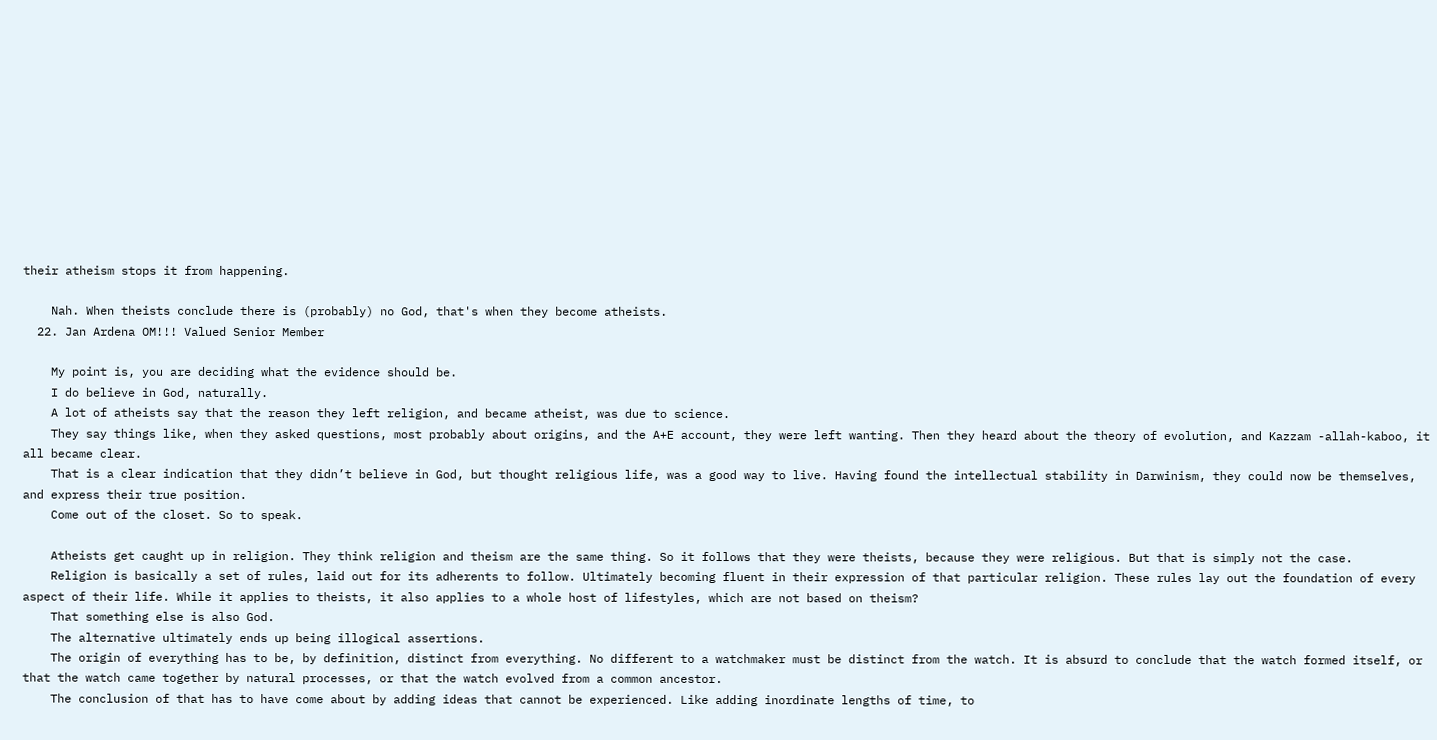their atheism stops it from happening.

    Nah. When theists conclude there is (probably) no God, that's when they become atheists.
  22. Jan Ardena OM!!! Valued Senior Member

    My point is, you are deciding what the evidence should be.
    I do believe in God, naturally.
    A lot of atheists say that the reason they left religion, and became atheist, was due to science.
    They say things like, when they asked questions, most probably about origins, and the A+E account, they were left wanting. Then they heard about the theory of evolution, and Kazzam -allah-kaboo, it all became clear.
    That is a clear indication that they didn’t believe in God, but thought religious life, was a good way to live. Having found the intellectual stability in Darwinism, they could now be themselves, and express their true position.
    Come out of the closet. So to speak.

    Atheists get caught up in religion. They think religion and theism are the same thing. So it follows that they were theists, because they were religious. But that is simply not the case.
    Religion is basically a set of rules, laid out for its adherents to follow. Ultimately becoming fluent in their expression of that particular religion. These rules lay out the foundation of every aspect of their life. While it applies to theists, it also applies to a whole host of lifestyles, which are not based on theism?
    That something else is also God.
    The alternative ultimately ends up being illogical assertions.
    The origin of everything has to be, by definition, distinct from everything. No different to a watchmaker must be distinct from the watch. It is absurd to conclude that the watch formed itself, or that the watch came together by natural processes, or that the watch evolved from a common ancestor.
    The conclusion of that has to have come about by adding ideas that cannot be experienced. Like adding inordinate lengths of time, to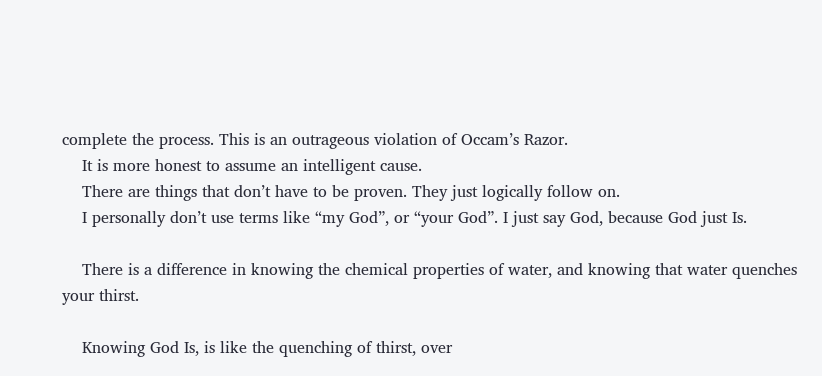complete the process. This is an outrageous violation of Occam’s Razor.
    It is more honest to assume an intelligent cause.
    There are things that don’t have to be proven. They just logically follow on.
    I personally don’t use terms like “my God”, or “your God”. I just say God, because God just Is.

    There is a difference in knowing the chemical properties of water, and knowing that water quenches your thirst.

    Knowing God Is, is like the quenching of thirst, over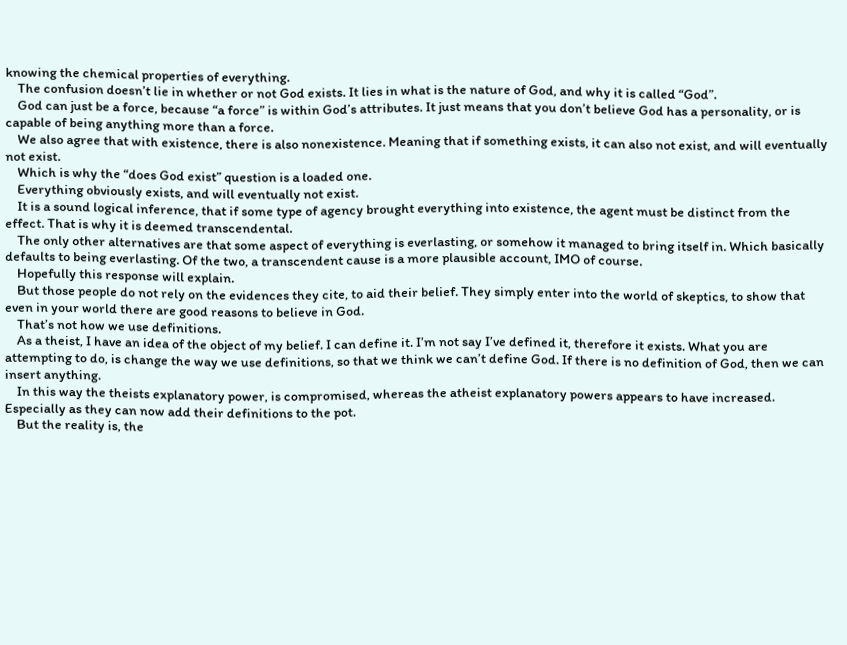knowing the chemical properties of everything.
    The confusion doesn’t lie in whether or not God exists. It lies in what is the nature of God, and why it is called “God”.
    God can just be a force, because “a force” is within God’s attributes. It just means that you don’t believe God has a personality, or is capable of being anything more than a force.
    We also agree that with existence, there is also nonexistence. Meaning that if something exists, it can also not exist, and will eventually not exist.
    Which is why the “does God exist” question is a loaded one.
    Everything obviously exists, and will eventually not exist.
    It is a sound logical inference, that if some type of agency brought everything into existence, the agent must be distinct from the effect. That is why it is deemed transcendental.
    The only other alternatives are that some aspect of everything is everlasting, or somehow it managed to bring itself in. Which basically defaults to being everlasting. Of the two, a transcendent cause is a more plausible account, IMO of course.
    Hopefully this response will explain.
    But those people do not rely on the evidences they cite, to aid their belief. They simply enter into the world of skeptics, to show that even in your world there are good reasons to believe in God.
    That’s not how we use definitions.
    As a theist, I have an idea of the object of my belief. I can define it. I’m not say I’ve defined it, therefore it exists. What you are attempting to do, is change the way we use definitions, so that we think we can’t define God. If there is no definition of God, then we can insert anything.
    In this way the theists explanatory power, is compromised, whereas the atheist explanatory powers appears to have increased. Especially as they can now add their definitions to the pot.
    But the reality is, the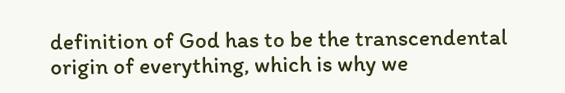definition of God has to be the transcendental origin of everything, which is why we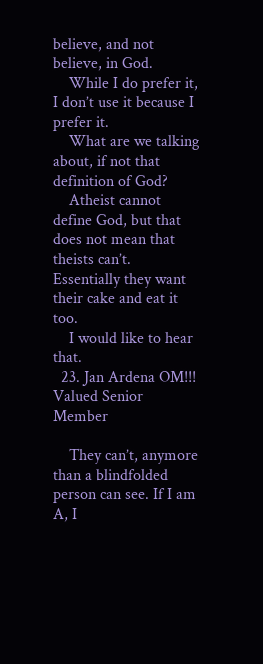believe, and not believe, in God.
    While I do prefer it, I don’t use it because I prefer it.
    What are we talking about, if not that definition of God?
    Atheist cannot define God, but that does not mean that theists can’t. Essentially they want their cake and eat it too.
    I would like to hear that.
  23. Jan Ardena OM!!! Valued Senior Member

    They can’t, anymore than a blindfolded person can see. If I am A, I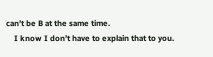can’t be B at the same time.
    I know I don’t have to explain that to you.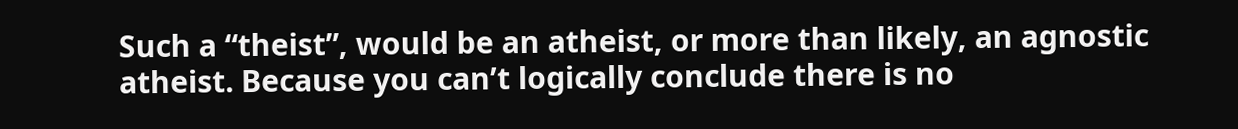Such a “theist”, would be an atheist, or more than likely, an agnostic atheist. Because you can’t logically conclude there is no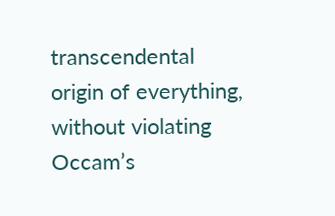transcendental origin of everything, without violating Occam’s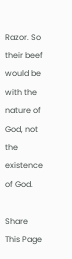Razor. So their beef would be with the nature of God, not the existence of God.

Share This Page